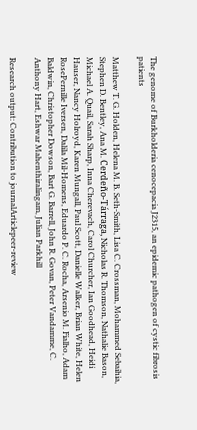The genome of Burkholderia cenocepacia J2315, an epidemic pathogen of cystic fibrosis patients

Matthew T. G. Holden, Helena M. B. Seth-Smith, Lisa C. Crossman, Mohammed Sebaihia, Stephen D. Bentley, Ana M. Cerdeño-Tárraga, Nicholas R. Thomson, Nathalie Bason, Michael A. Quail, Sarah Sharp, Inna Cherevach, Carol Churcher, Ian Goodhead, Heidi Hauser, Nancy Holroyd, Karen Mungall, Paul Scott, Danielle Walker, Brian White, Helen RosePernille Iversen, Dalila Mil-Homens, Eduardo P. C. Rocha, Arsenio M. Fialho, Adam Baldwin, Christopher Dowson, Bart G. Barrell, John R. Govan, Peter Vandamme, C. Anthony Hart, Eshwar Mahenthiralingam, Julian Parkhill

Research output: Contribution to journalArticlepeer-review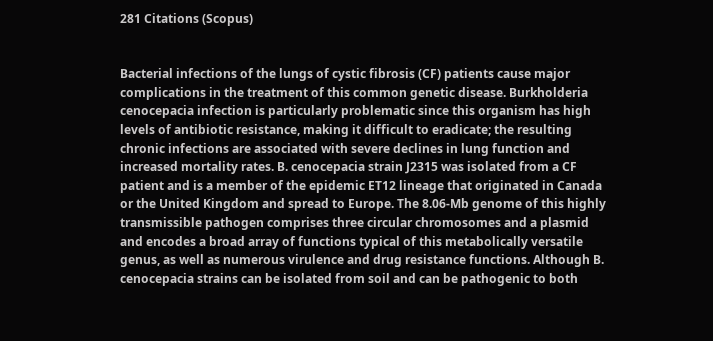281 Citations (Scopus)


Bacterial infections of the lungs of cystic fibrosis (CF) patients cause major complications in the treatment of this common genetic disease. Burkholderia cenocepacia infection is particularly problematic since this organism has high levels of antibiotic resistance, making it difficult to eradicate; the resulting chronic infections are associated with severe declines in lung function and increased mortality rates. B. cenocepacia strain J2315 was isolated from a CF patient and is a member of the epidemic ET12 lineage that originated in Canada or the United Kingdom and spread to Europe. The 8.06-Mb genome of this highly transmissible pathogen comprises three circular chromosomes and a plasmid and encodes a broad array of functions typical of this metabolically versatile genus, as well as numerous virulence and drug resistance functions. Although B. cenocepacia strains can be isolated from soil and can be pathogenic to both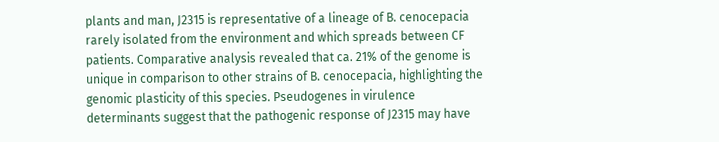plants and man, J2315 is representative of a lineage of B. cenocepacia rarely isolated from the environment and which spreads between CF patients. Comparative analysis revealed that ca. 21% of the genome is unique in comparison to other strains of B. cenocepacia, highlighting the genomic plasticity of this species. Pseudogenes in virulence determinants suggest that the pathogenic response of J2315 may have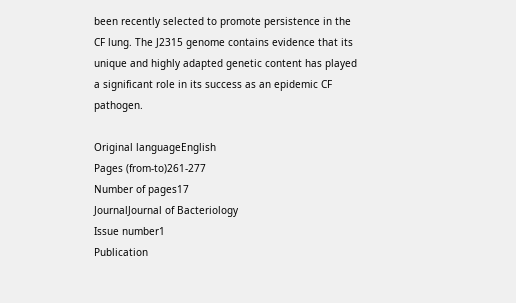been recently selected to promote persistence in the CF lung. The J2315 genome contains evidence that its unique and highly adapted genetic content has played a significant role in its success as an epidemic CF pathogen.

Original languageEnglish
Pages (from-to)261-277
Number of pages17
JournalJournal of Bacteriology
Issue number1
Publication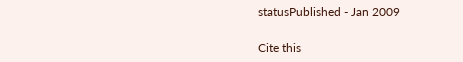statusPublished - Jan 2009

Cite this